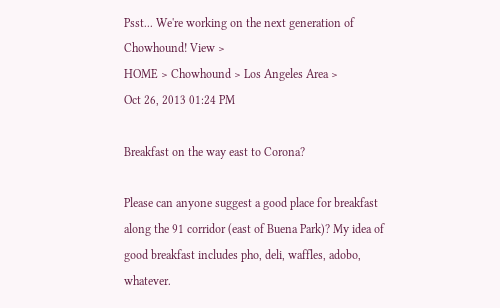Psst... We're working on the next generation of Chowhound! View >
HOME > Chowhound > Los Angeles Area >
Oct 26, 2013 01:24 PM

Breakfast on the way east to Corona?

Please can anyone suggest a good place for breakfast along the 91 corridor (east of Buena Park)? My idea of good breakfast includes pho, deli, waffles, adobo, whatever.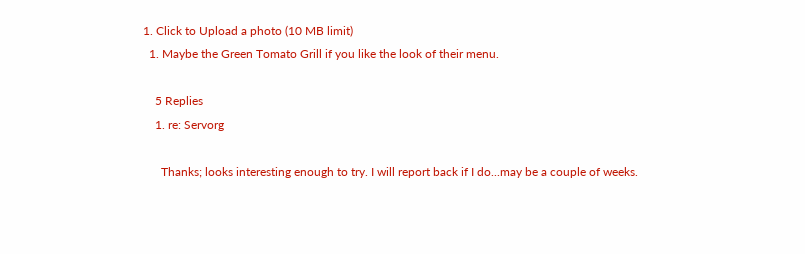1. Click to Upload a photo (10 MB limit)
  1. Maybe the Green Tomato Grill if you like the look of their menu.

    5 Replies
    1. re: Servorg

      Thanks; looks interesting enough to try. I will report back if I do...may be a couple of weeks.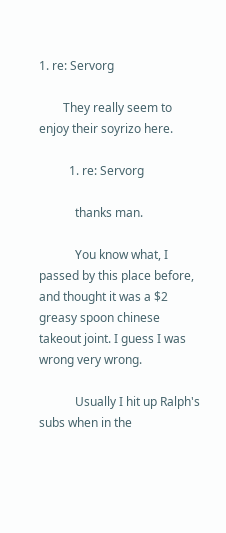1. re: Servorg

        They really seem to enjoy their soyrizo here.

          1. re: Servorg

            thanks man.

            You know what, I passed by this place before, and thought it was a $2 greasy spoon chinese takeout joint. I guess I was wrong very wrong.

            Usually I hit up Ralph's subs when in the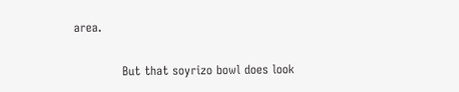area.

            But that soyrizo bowl does look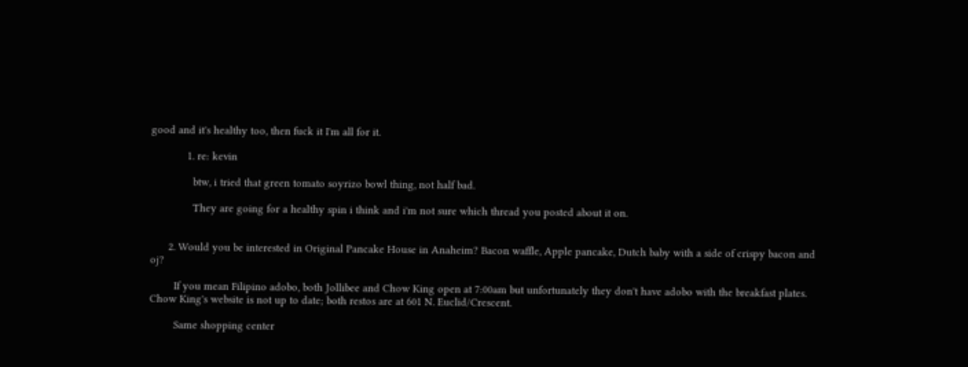good and it's healthy too, then fuck it I'm all for it.

            1. re: kevin

              btw, i tried that green tomato soyrizo bowl thing, not half bad.

              They are going for a healthy spin i think and i'm not sure which thread you posted about it on.


      2. Would you be interested in Original Pancake House in Anaheim? Bacon waffle, Apple pancake, Dutch baby with a side of crispy bacon and oj?

        If you mean Filipino adobo, both Jollibee and Chow King open at 7:00am but unfortunately they don't have adobo with the breakfast plates. Chow King's website is not up to date; both restos are at 601 N. Euclid/Crescent.

        Same shopping center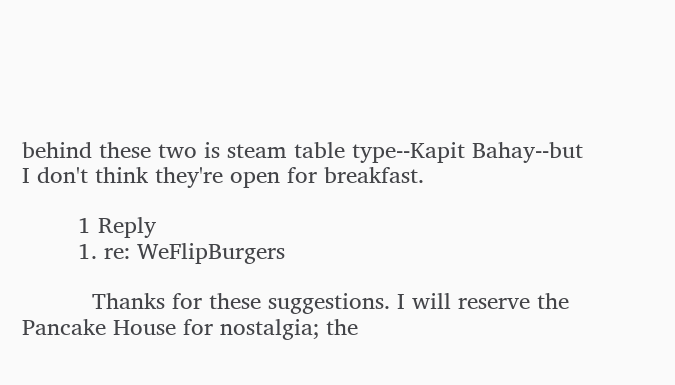behind these two is steam table type--Kapit Bahay--but I don't think they're open for breakfast.

        1 Reply
        1. re: WeFlipBurgers

          Thanks for these suggestions. I will reserve the Pancake House for nostalgia; the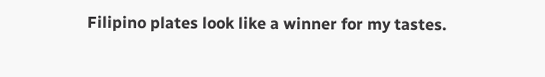Filipino plates look like a winner for my tastes.